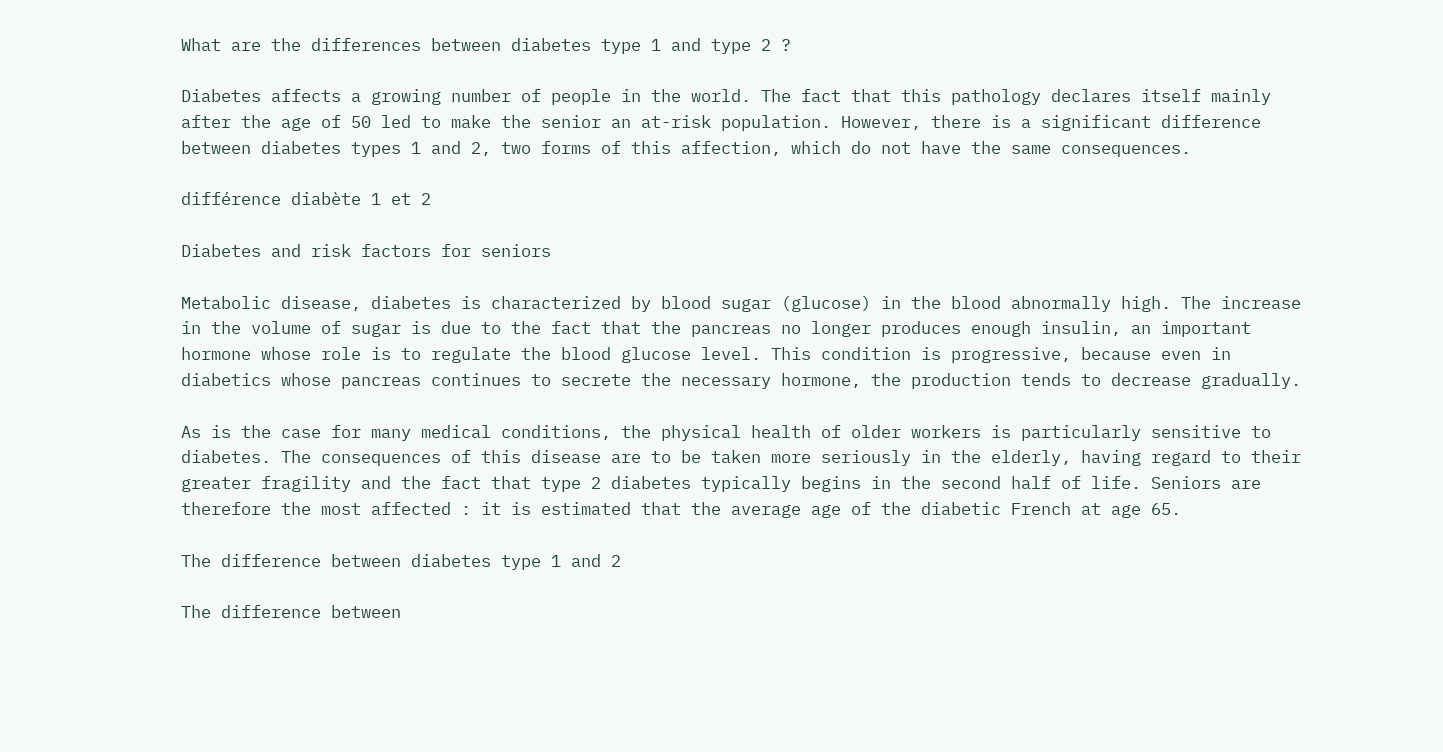What are the differences between diabetes type 1 and type 2 ?

Diabetes affects a growing number of people in the world. The fact that this pathology declares itself mainly after the age of 50 led to make the senior an at-risk population. However, there is a significant difference between diabetes types 1 and 2, two forms of this affection, which do not have the same consequences.

différence diabète 1 et 2

Diabetes and risk factors for seniors

Metabolic disease, diabetes is characterized by blood sugar (glucose) in the blood abnormally high. The increase in the volume of sugar is due to the fact that the pancreas no longer produces enough insulin, an important hormone whose role is to regulate the blood glucose level. This condition is progressive, because even in diabetics whose pancreas continues to secrete the necessary hormone, the production tends to decrease gradually.

As is the case for many medical conditions, the physical health of older workers is particularly sensitive to diabetes. The consequences of this disease are to be taken more seriously in the elderly, having regard to their greater fragility and the fact that type 2 diabetes typically begins in the second half of life. Seniors are therefore the most affected : it is estimated that the average age of the diabetic French at age 65.

The difference between diabetes type 1 and 2

The difference between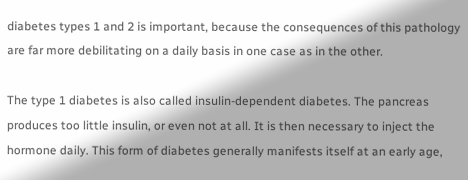diabetes types 1 and 2 is important, because the consequences of this pathology are far more debilitating on a daily basis in one case as in the other.

The type 1 diabetes is also called insulin-dependent diabetes. The pancreas produces too little insulin, or even not at all. It is then necessary to inject the hormone daily. This form of diabetes generally manifests itself at an early age,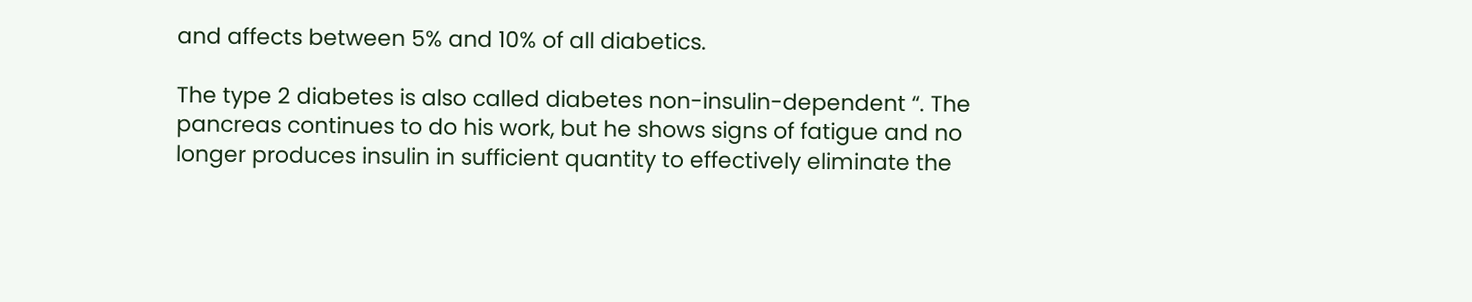and affects between 5% and 10% of all diabetics.

The type 2 diabetes is also called diabetes non-insulin-dependent “. The pancreas continues to do his work, but he shows signs of fatigue and no longer produces insulin in sufficient quantity to effectively eliminate the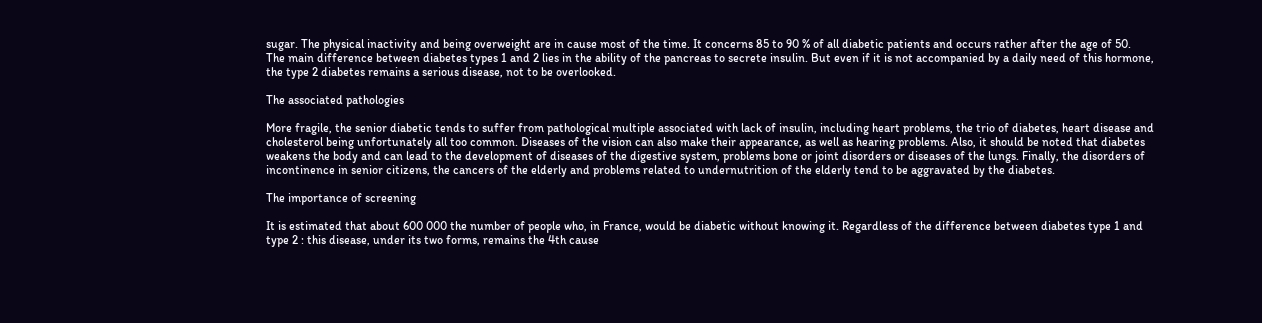sugar. The physical inactivity and being overweight are in cause most of the time. It concerns 85 to 90 % of all diabetic patients and occurs rather after the age of 50.
The main difference between diabetes types 1 and 2 lies in the ability of the pancreas to secrete insulin. But even if it is not accompanied by a daily need of this hormone, the type 2 diabetes remains a serious disease, not to be overlooked.

The associated pathologies

More fragile, the senior diabetic tends to suffer from pathological multiple associated with lack of insulin, including heart problems, the trio of diabetes, heart disease and cholesterol being unfortunately all too common. Diseases of the vision can also make their appearance, as well as hearing problems. Also, it should be noted that diabetes weakens the body and can lead to the development of diseases of the digestive system, problems bone or joint disorders or diseases of the lungs. Finally, the disorders of incontinence in senior citizens, the cancers of the elderly and problems related to undernutrition of the elderly tend to be aggravated by the diabetes.

The importance of screening

It is estimated that about 600 000 the number of people who, in France, would be diabetic without knowing it. Regardless of the difference between diabetes type 1 and type 2 : this disease, under its two forms, remains the 4th cause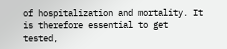of hospitalization and mortality. It is therefore essential to get tested,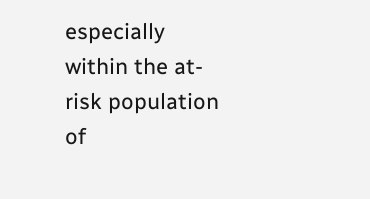especially within the at-risk population of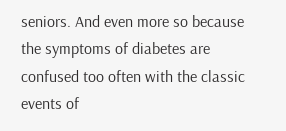seniors. And even more so because the symptoms of diabetes are confused too often with the classic events of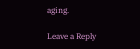aging.

Leave a Reply